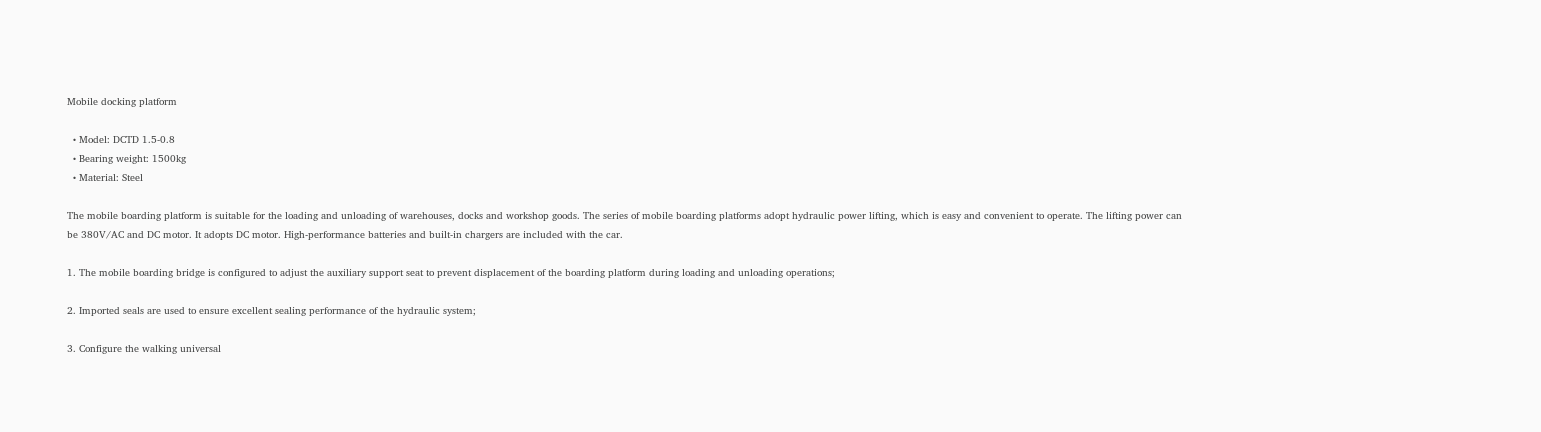Mobile docking platform

  • Model: DCTD 1.5-0.8
  • Bearing weight: 1500kg
  • Material: Steel

The mobile boarding platform is suitable for the loading and unloading of warehouses, docks and workshop goods. The series of mobile boarding platforms adopt hydraulic power lifting, which is easy and convenient to operate. The lifting power can be 380V/AC and DC motor. It adopts DC motor. High-performance batteries and built-in chargers are included with the car.

1. The mobile boarding bridge is configured to adjust the auxiliary support seat to prevent displacement of the boarding platform during loading and unloading operations;

2. Imported seals are used to ensure excellent sealing performance of the hydraulic system;

3. Configure the walking universal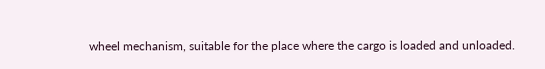wheel mechanism, suitable for the place where the cargo is loaded and unloaded.